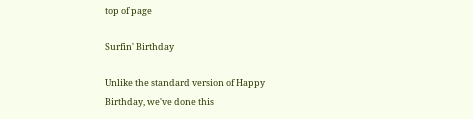top of page

Surfin' Birthday

Unlike the standard version of Happy Birthday, we've done this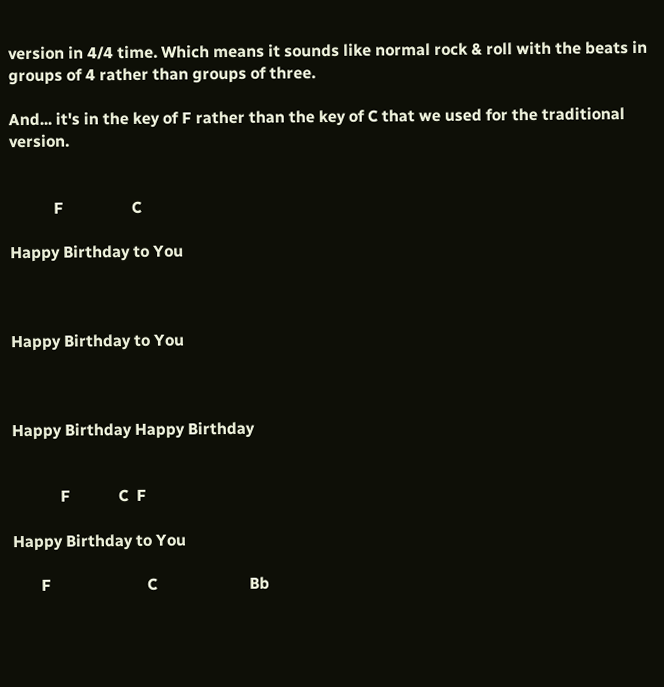version in 4/4 time. Which means it sounds like normal rock & roll with the beats in groups of 4 rather than groups of three.

And... it's in the key of F rather than the key of C that we used for the traditional version.


           F                 C

Happy Birthday to You



Happy Birthday to You



Happy Birthday Happy Birthday


            F            C  F

Happy Birthday to You

       F                        C                       Bb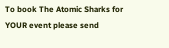To book The Atomic Sharks for YOUR event please send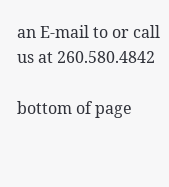an E-mail to or call us at 260.580.4842

bottom of page